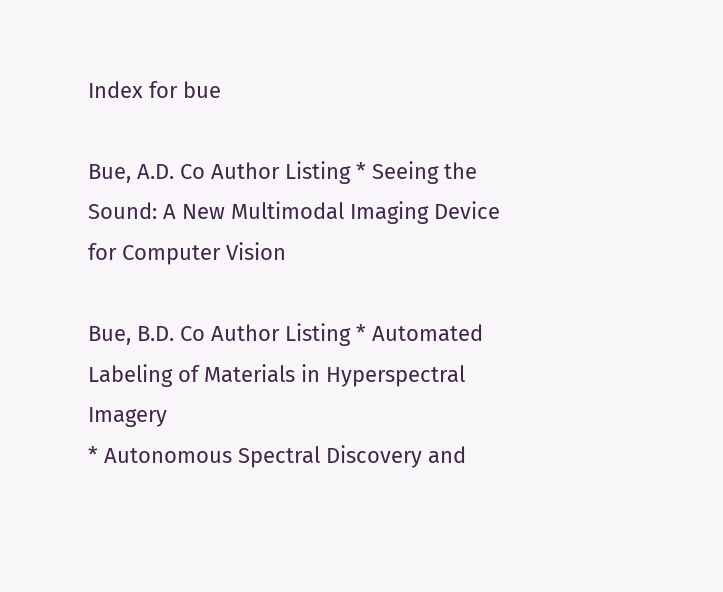Index for bue

Bue, A.D. Co Author Listing * Seeing the Sound: A New Multimodal Imaging Device for Computer Vision

Bue, B.D. Co Author Listing * Automated Labeling of Materials in Hyperspectral Imagery
* Autonomous Spectral Discovery and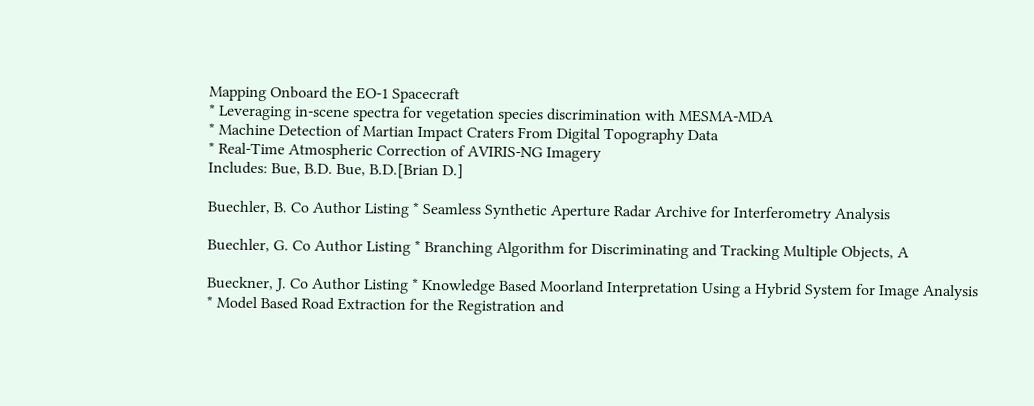Mapping Onboard the EO-1 Spacecraft
* Leveraging in-scene spectra for vegetation species discrimination with MESMA-MDA
* Machine Detection of Martian Impact Craters From Digital Topography Data
* Real-Time Atmospheric Correction of AVIRIS-NG Imagery
Includes: Bue, B.D. Bue, B.D.[Brian D.]

Buechler, B. Co Author Listing * Seamless Synthetic Aperture Radar Archive for Interferometry Analysis

Buechler, G. Co Author Listing * Branching Algorithm for Discriminating and Tracking Multiple Objects, A

Bueckner, J. Co Author Listing * Knowledge Based Moorland Interpretation Using a Hybrid System for Image Analysis
* Model Based Road Extraction for the Registration and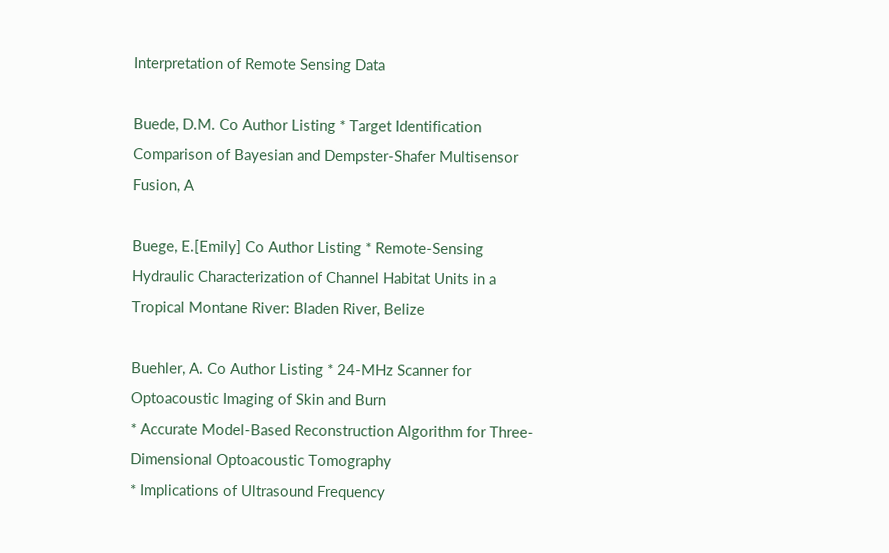Interpretation of Remote Sensing Data

Buede, D.M. Co Author Listing * Target Identification Comparison of Bayesian and Dempster-Shafer Multisensor Fusion, A

Buege, E.[Emily] Co Author Listing * Remote-Sensing Hydraulic Characterization of Channel Habitat Units in a Tropical Montane River: Bladen River, Belize

Buehler, A. Co Author Listing * 24-MHz Scanner for Optoacoustic Imaging of Skin and Burn
* Accurate Model-Based Reconstruction Algorithm for Three-Dimensional Optoacoustic Tomography
* Implications of Ultrasound Frequency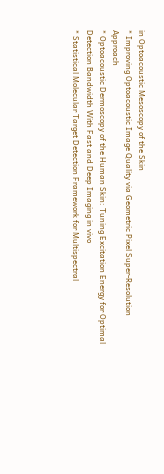in Optoacoustic Mesoscopy of the Skin
* Improving Optoacoustic Image Quality via Geometric Pixel Super-Resolution Approach
* Optoacoustic Dermoscopy of the Human Skin: Tuning Excitation Energy for Optimal Detection Bandwidth With Fast and Deep Imaging in vivo
* Statistical Molecular Target Detection Framework for Multispectral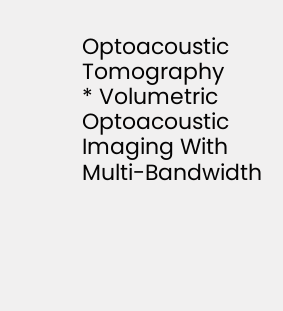Optoacoustic Tomography
* Volumetric Optoacoustic Imaging With Multi-Bandwidth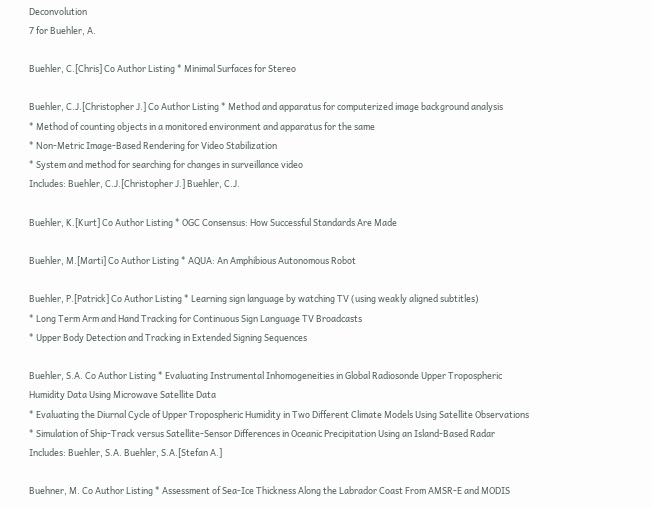Deconvolution
7 for Buehler, A.

Buehler, C.[Chris] Co Author Listing * Minimal Surfaces for Stereo

Buehler, C.J.[Christopher J.] Co Author Listing * Method and apparatus for computerized image background analysis
* Method of counting objects in a monitored environment and apparatus for the same
* Non-Metric Image-Based Rendering for Video Stabilization
* System and method for searching for changes in surveillance video
Includes: Buehler, C.J.[Christopher J.] Buehler, C.J.

Buehler, K.[Kurt] Co Author Listing * OGC Consensus: How Successful Standards Are Made

Buehler, M.[Marti] Co Author Listing * AQUA: An Amphibious Autonomous Robot

Buehler, P.[Patrick] Co Author Listing * Learning sign language by watching TV (using weakly aligned subtitles)
* Long Term Arm and Hand Tracking for Continuous Sign Language TV Broadcasts
* Upper Body Detection and Tracking in Extended Signing Sequences

Buehler, S.A. Co Author Listing * Evaluating Instrumental Inhomogeneities in Global Radiosonde Upper Tropospheric Humidity Data Using Microwave Satellite Data
* Evaluating the Diurnal Cycle of Upper Tropospheric Humidity in Two Different Climate Models Using Satellite Observations
* Simulation of Ship-Track versus Satellite-Sensor Differences in Oceanic Precipitation Using an Island-Based Radar
Includes: Buehler, S.A. Buehler, S.A.[Stefan A.]

Buehner, M. Co Author Listing * Assessment of Sea-Ice Thickness Along the Labrador Coast From AMSR-E and MODIS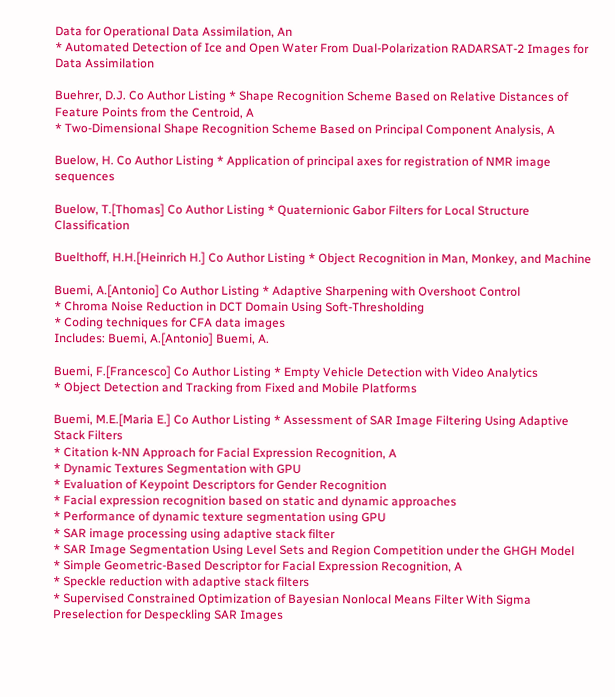Data for Operational Data Assimilation, An
* Automated Detection of Ice and Open Water From Dual-Polarization RADARSAT-2 Images for Data Assimilation

Buehrer, D.J. Co Author Listing * Shape Recognition Scheme Based on Relative Distances of Feature Points from the Centroid, A
* Two-Dimensional Shape Recognition Scheme Based on Principal Component Analysis, A

Buelow, H. Co Author Listing * Application of principal axes for registration of NMR image sequences

Buelow, T.[Thomas] Co Author Listing * Quaternionic Gabor Filters for Local Structure Classification

Buelthoff, H.H.[Heinrich H.] Co Author Listing * Object Recognition in Man, Monkey, and Machine

Buemi, A.[Antonio] Co Author Listing * Adaptive Sharpening with Overshoot Control
* Chroma Noise Reduction in DCT Domain Using Soft-Thresholding
* Coding techniques for CFA data images
Includes: Buemi, A.[Antonio] Buemi, A.

Buemi, F.[Francesco] Co Author Listing * Empty Vehicle Detection with Video Analytics
* Object Detection and Tracking from Fixed and Mobile Platforms

Buemi, M.E.[Maria E.] Co Author Listing * Assessment of SAR Image Filtering Using Adaptive Stack Filters
* Citation k-NN Approach for Facial Expression Recognition, A
* Dynamic Textures Segmentation with GPU
* Evaluation of Keypoint Descriptors for Gender Recognition
* Facial expression recognition based on static and dynamic approaches
* Performance of dynamic texture segmentation using GPU
* SAR image processing using adaptive stack filter
* SAR Image Segmentation Using Level Sets and Region Competition under the GHGH Model
* Simple Geometric-Based Descriptor for Facial Expression Recognition, A
* Speckle reduction with adaptive stack filters
* Supervised Constrained Optimization of Bayesian Nonlocal Means Filter With Sigma Preselection for Despeckling SAR Images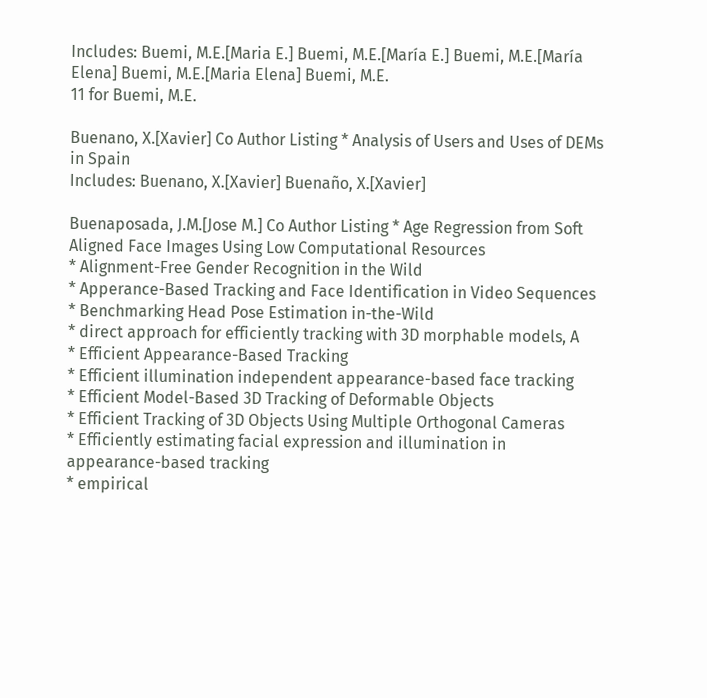Includes: Buemi, M.E.[Maria E.] Buemi, M.E.[María E.] Buemi, M.E.[María Elena] Buemi, M.E.[Maria Elena] Buemi, M.E.
11 for Buemi, M.E.

Buenano, X.[Xavier] Co Author Listing * Analysis of Users and Uses of DEMs in Spain
Includes: Buenano, X.[Xavier] Buenaño, X.[Xavier]

Buenaposada, J.M.[Jose M.] Co Author Listing * Age Regression from Soft Aligned Face Images Using Low Computational Resources
* Alignment-Free Gender Recognition in the Wild
* Apperance-Based Tracking and Face Identification in Video Sequences
* Benchmarking Head Pose Estimation in-the-Wild
* direct approach for efficiently tracking with 3D morphable models, A
* Efficient Appearance-Based Tracking
* Efficient illumination independent appearance-based face tracking
* Efficient Model-Based 3D Tracking of Deformable Objects
* Efficient Tracking of 3D Objects Using Multiple Orthogonal Cameras
* Efficiently estimating facial expression and illumination in appearance-based tracking
* empirical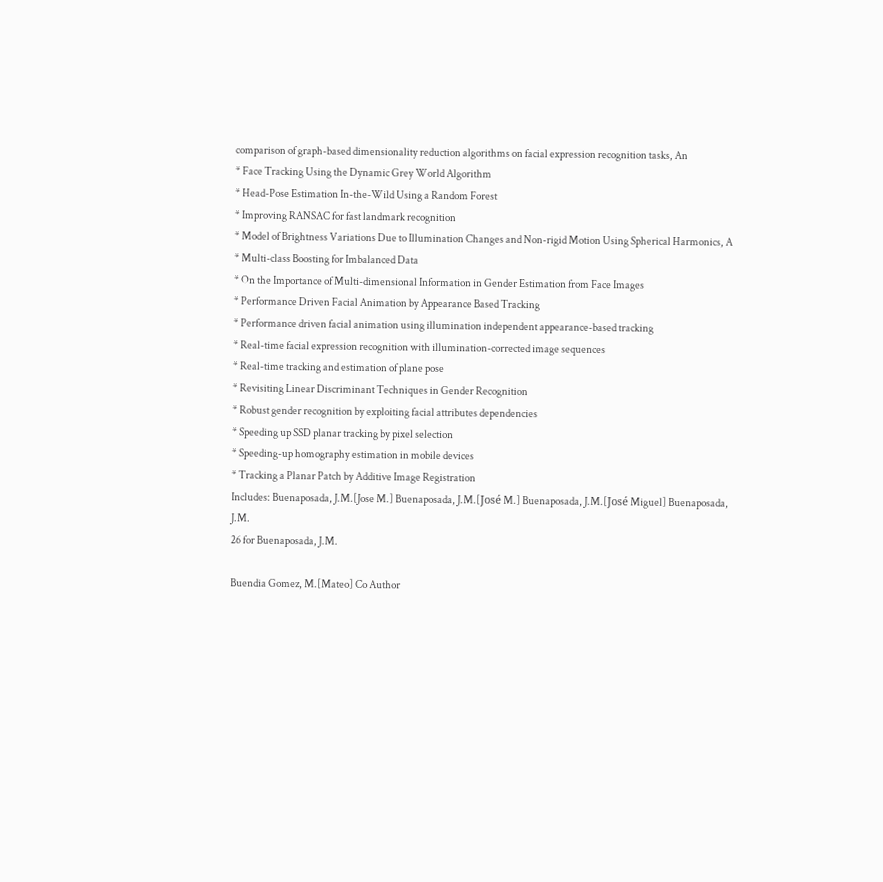comparison of graph-based dimensionality reduction algorithms on facial expression recognition tasks, An
* Face Tracking Using the Dynamic Grey World Algorithm
* Head-Pose Estimation In-the-Wild Using a Random Forest
* Improving RANSAC for fast landmark recognition
* Model of Brightness Variations Due to Illumination Changes and Non-rigid Motion Using Spherical Harmonics, A
* Multi-class Boosting for Imbalanced Data
* On the Importance of Multi-dimensional Information in Gender Estimation from Face Images
* Performance Driven Facial Animation by Appearance Based Tracking
* Performance driven facial animation using illumination independent appearance-based tracking
* Real-time facial expression recognition with illumination-corrected image sequences
* Real-time tracking and estimation of plane pose
* Revisiting Linear Discriminant Techniques in Gender Recognition
* Robust gender recognition by exploiting facial attributes dependencies
* Speeding up SSD planar tracking by pixel selection
* Speeding-up homography estimation in mobile devices
* Tracking a Planar Patch by Additive Image Registration
Includes: Buenaposada, J.M.[Jose M.] Buenaposada, J.M.[José M.] Buenaposada, J.M.[José Miguel] Buenaposada, J.M.
26 for Buenaposada, J.M.

Buendia Gomez, M.[Mateo] Co Author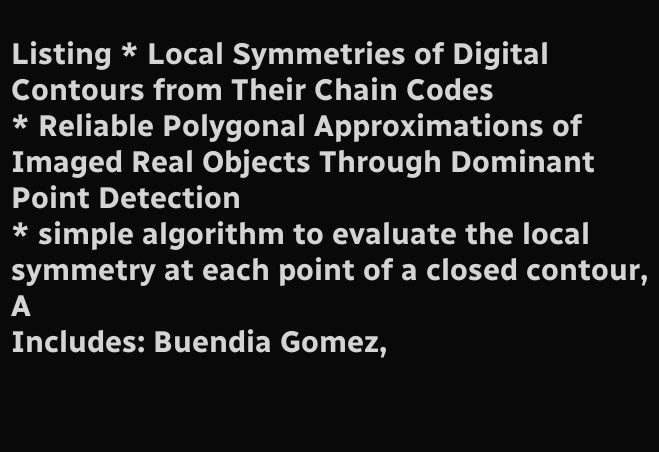Listing * Local Symmetries of Digital Contours from Their Chain Codes
* Reliable Polygonal Approximations of Imaged Real Objects Through Dominant Point Detection
* simple algorithm to evaluate the local symmetry at each point of a closed contour, A
Includes: Buendia Gomez,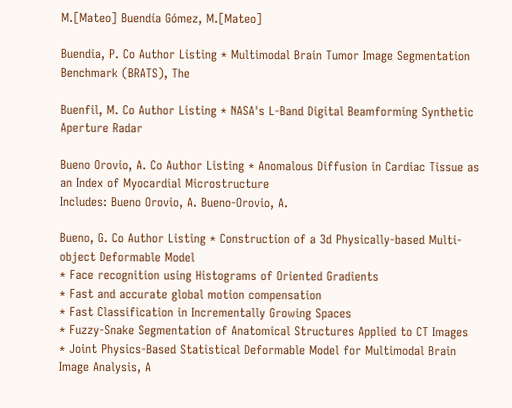M.[Mateo] Buendía Gómez, M.[Mateo]

Buendia, P. Co Author Listing * Multimodal Brain Tumor Image Segmentation Benchmark (BRATS), The

Buenfil, M. Co Author Listing * NASA's L-Band Digital Beamforming Synthetic Aperture Radar

Bueno Orovio, A. Co Author Listing * Anomalous Diffusion in Cardiac Tissue as an Index of Myocardial Microstructure
Includes: Bueno Orovio, A. Bueno-Orovio, A.

Bueno, G. Co Author Listing * Construction of a 3d Physically-based Multi-object Deformable Model
* Face recognition using Histograms of Oriented Gradients
* Fast and accurate global motion compensation
* Fast Classification in Incrementally Growing Spaces
* Fuzzy-Snake Segmentation of Anatomical Structures Applied to CT Images
* Joint Physics-Based Statistical Deformable Model for Multimodal Brain Image Analysis, A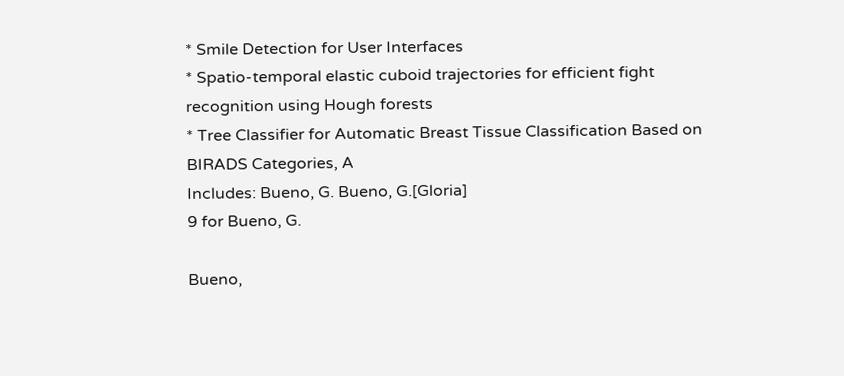* Smile Detection for User Interfaces
* Spatio-temporal elastic cuboid trajectories for efficient fight recognition using Hough forests
* Tree Classifier for Automatic Breast Tissue Classification Based on BIRADS Categories, A
Includes: Bueno, G. Bueno, G.[Gloria]
9 for Bueno, G.

Bueno,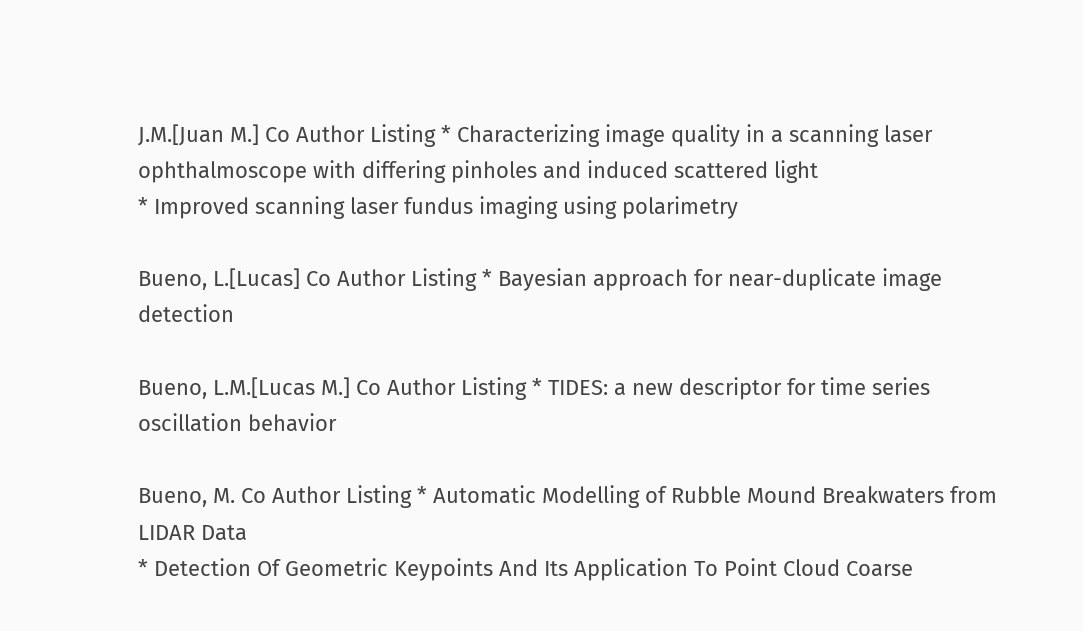J.M.[Juan M.] Co Author Listing * Characterizing image quality in a scanning laser ophthalmoscope with differing pinholes and induced scattered light
* Improved scanning laser fundus imaging using polarimetry

Bueno, L.[Lucas] Co Author Listing * Bayesian approach for near-duplicate image detection

Bueno, L.M.[Lucas M.] Co Author Listing * TIDES: a new descriptor for time series oscillation behavior

Bueno, M. Co Author Listing * Automatic Modelling of Rubble Mound Breakwaters from LIDAR Data
* Detection Of Geometric Keypoints And Its Application To Point Cloud Coarse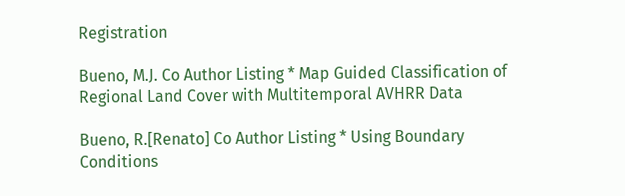Registration

Bueno, M.J. Co Author Listing * Map Guided Classification of Regional Land Cover with Multitemporal AVHRR Data

Bueno, R.[Renato] Co Author Listing * Using Boundary Conditions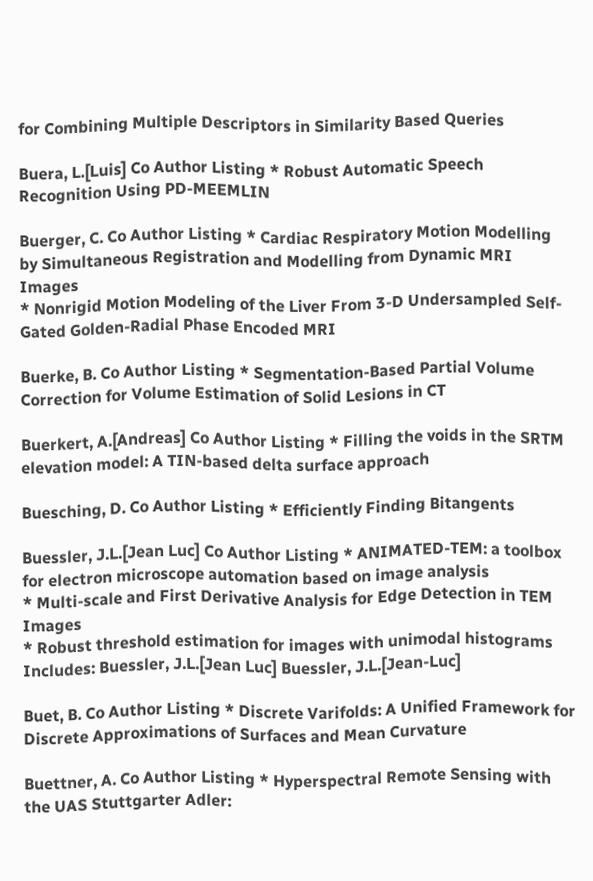for Combining Multiple Descriptors in Similarity Based Queries

Buera, L.[Luis] Co Author Listing * Robust Automatic Speech Recognition Using PD-MEEMLIN

Buerger, C. Co Author Listing * Cardiac Respiratory Motion Modelling by Simultaneous Registration and Modelling from Dynamic MRI Images
* Nonrigid Motion Modeling of the Liver From 3-D Undersampled Self-Gated Golden-Radial Phase Encoded MRI

Buerke, B. Co Author Listing * Segmentation-Based Partial Volume Correction for Volume Estimation of Solid Lesions in CT

Buerkert, A.[Andreas] Co Author Listing * Filling the voids in the SRTM elevation model: A TIN-based delta surface approach

Buesching, D. Co Author Listing * Efficiently Finding Bitangents

Buessler, J.L.[Jean Luc] Co Author Listing * ANIMATED-TEM: a toolbox for electron microscope automation based on image analysis
* Multi-scale and First Derivative Analysis for Edge Detection in TEM Images
* Robust threshold estimation for images with unimodal histograms
Includes: Buessler, J.L.[Jean Luc] Buessler, J.L.[Jean-Luc]

Buet, B. Co Author Listing * Discrete Varifolds: A Unified Framework for Discrete Approximations of Surfaces and Mean Curvature

Buettner, A. Co Author Listing * Hyperspectral Remote Sensing with the UAS Stuttgarter Adler: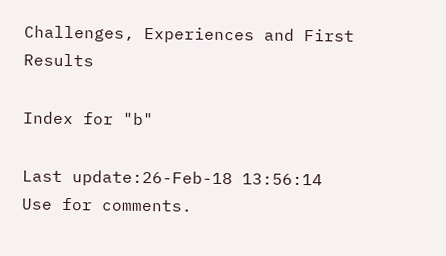Challenges, Experiences and First Results

Index for "b"

Last update:26-Feb-18 13:56:14
Use for comments.